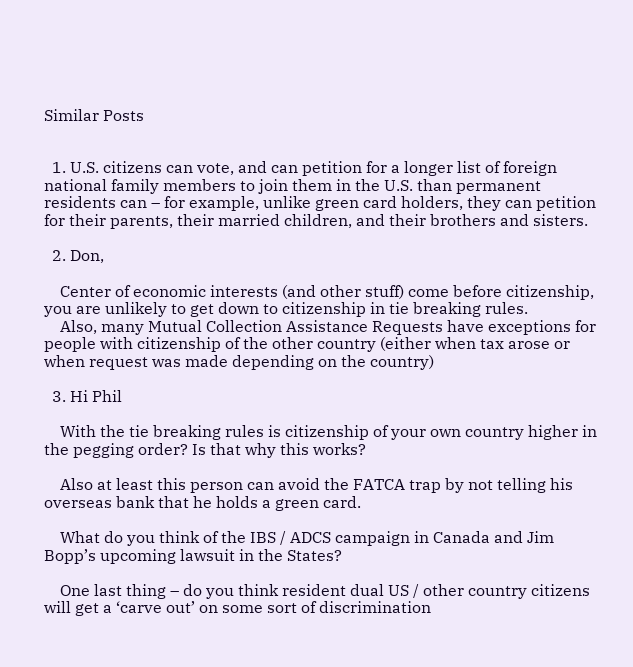Similar Posts


  1. U.S. citizens can vote, and can petition for a longer list of foreign national family members to join them in the U.S. than permanent residents can – for example, unlike green card holders, they can petition for their parents, their married children, and their brothers and sisters.

  2. Don,

    Center of economic interests (and other stuff) come before citizenship, you are unlikely to get down to citizenship in tie breaking rules.
    Also, many Mutual Collection Assistance Requests have exceptions for people with citizenship of the other country (either when tax arose or when request was made depending on the country)

  3. Hi Phil

    With the tie breaking rules is citizenship of your own country higher in the pegging order? Is that why this works?

    Also at least this person can avoid the FATCA trap by not telling his overseas bank that he holds a green card.

    What do you think of the IBS / ADCS campaign in Canada and Jim Bopp’s upcoming lawsuit in the States?

    One last thing – do you think resident dual US / other country citizens will get a ‘carve out’ on some sort of discrimination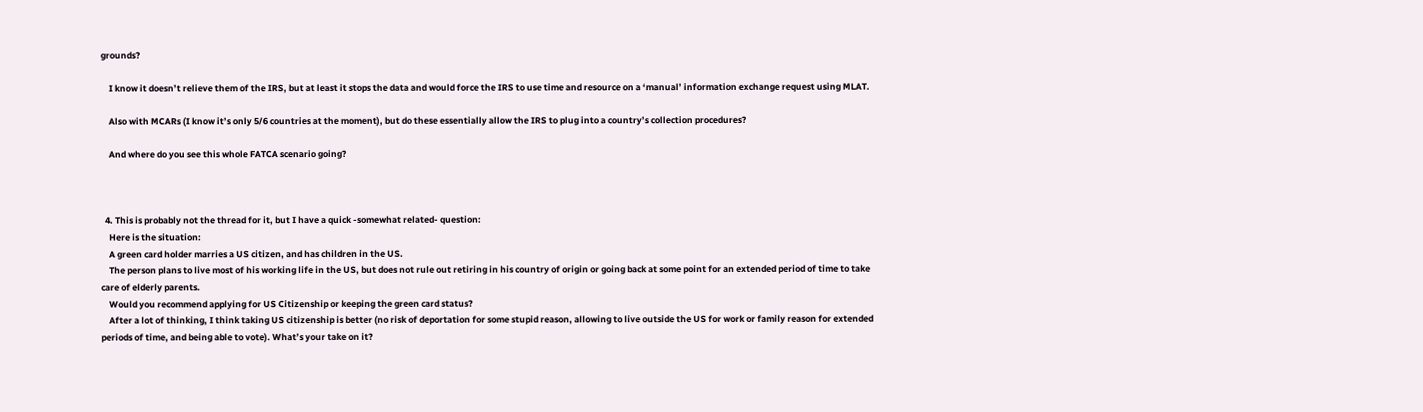grounds?

    I know it doesn’t relieve them of the IRS, but at least it stops the data and would force the IRS to use time and resource on a ‘manual’ information exchange request using MLAT.

    Also with MCARs (I know it’s only 5/6 countries at the moment), but do these essentially allow the IRS to plug into a country’s collection procedures?

    And where do you see this whole FATCA scenario going?



  4. This is probably not the thread for it, but I have a quick -somewhat related- question:
    Here is the situation:
    A green card holder marries a US citizen, and has children in the US.
    The person plans to live most of his working life in the US, but does not rule out retiring in his country of origin or going back at some point for an extended period of time to take care of elderly parents.
    Would you recommend applying for US Citizenship or keeping the green card status?
    After a lot of thinking, I think taking US citizenship is better (no risk of deportation for some stupid reason, allowing to live outside the US for work or family reason for extended periods of time, and being able to vote). What’s your take on it?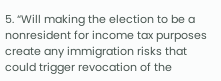5. “Will making the election to be a nonresident for income tax purposes create any immigration risks that could trigger revocation of the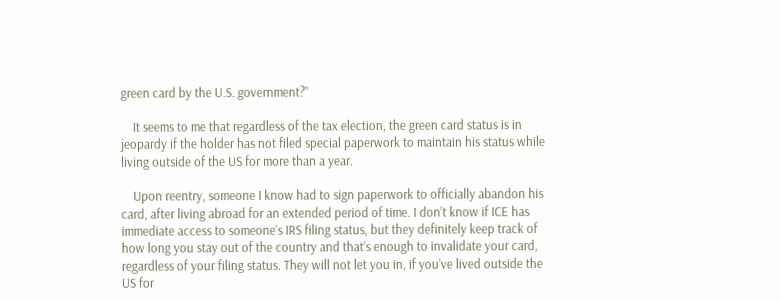green card by the U.S. government?”

    It seems to me that regardless of the tax election, the green card status is in jeopardy if the holder has not filed special paperwork to maintain his status while living outside of the US for more than a year.

    Upon reentry, someone I know had to sign paperwork to officially abandon his card, after living abroad for an extended period of time. I don’t know if ICE has immediate access to someone’s IRS filing status, but they definitely keep track of how long you stay out of the country and that’s enough to invalidate your card, regardless of your filing status. They will not let you in, if you’ve lived outside the US for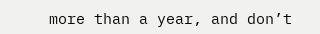more than a year, and don’t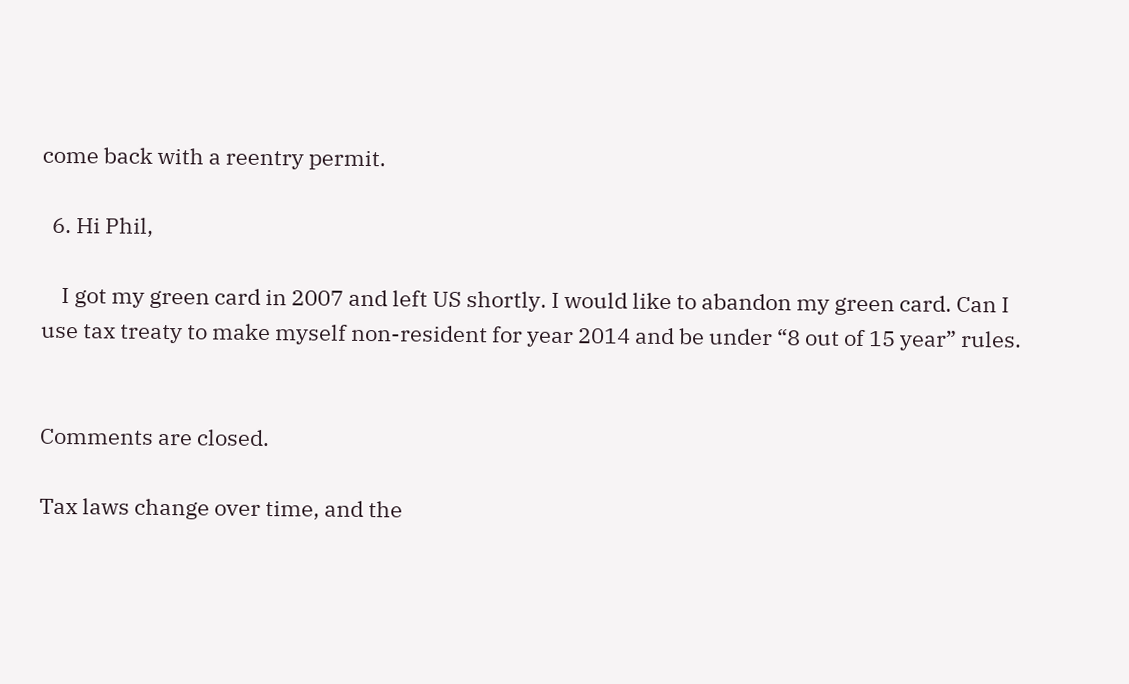come back with a reentry permit.

  6. Hi Phil,

    I got my green card in 2007 and left US shortly. I would like to abandon my green card. Can I use tax treaty to make myself non-resident for year 2014 and be under “8 out of 15 year” rules.


Comments are closed.

Tax laws change over time, and the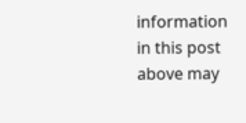information in this post above may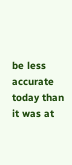be less accurate today than it was at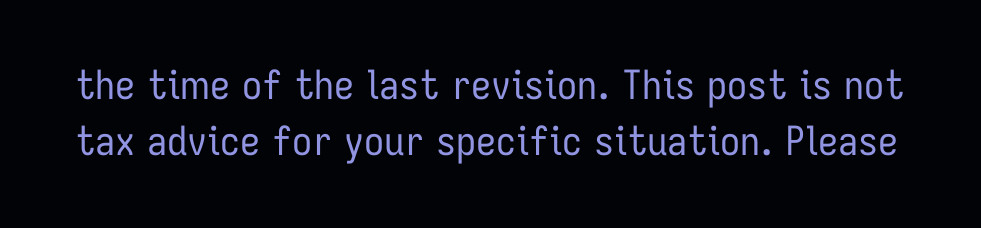the time of the last revision. This post is not tax advice for your specific situation. Please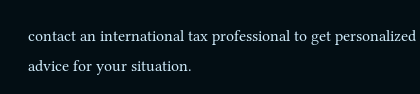contact an international tax professional to get personalized advice for your situation.